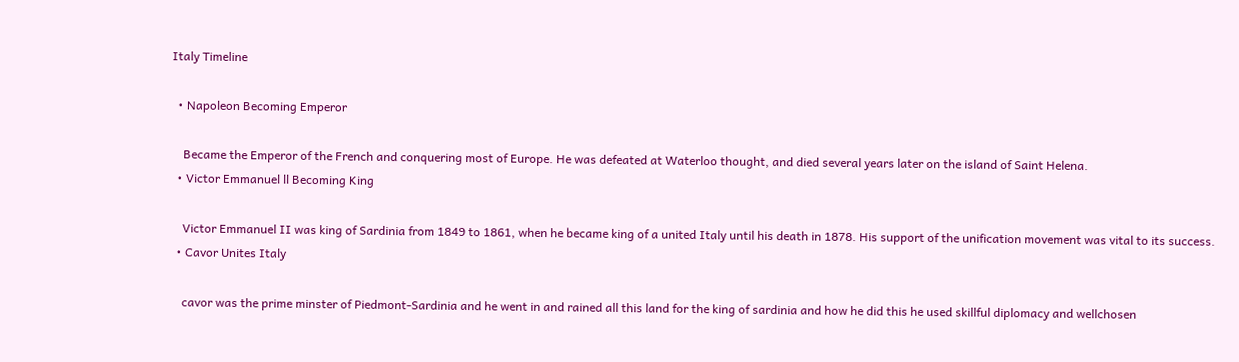Italy Timeline

  • Napoleon Becoming Emperor

    Became the Emperor of the French and conquering most of Europe. He was defeated at Waterloo thought, and died several years later on the island of Saint Helena.
  • Victor Emmanuel ll Becoming King

    Victor Emmanuel II was king of Sardinia from 1849 to 1861, when he became king of a united Italy until his death in 1878. His support of the unification movement was vital to its success.
  • Cavor Unites Italy

    cavor was the prime minster of Piedmont-Sardinia and he went in and rained all this land for the king of sardinia and how he did this he used skillful diplomacy and wellchosen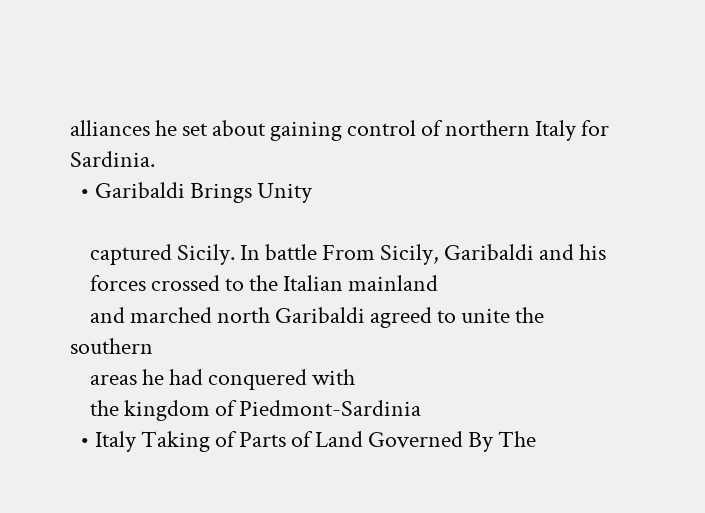alliances he set about gaining control of northern Italy for Sardinia.
  • Garibaldi Brings Unity

    captured Sicily. In battle From Sicily, Garibaldi and his
    forces crossed to the Italian mainland
    and marched north Garibaldi agreed to unite the southern
    areas he had conquered with
    the kingdom of Piedmont-Sardinia
  • Italy Taking of Parts of Land Governed By The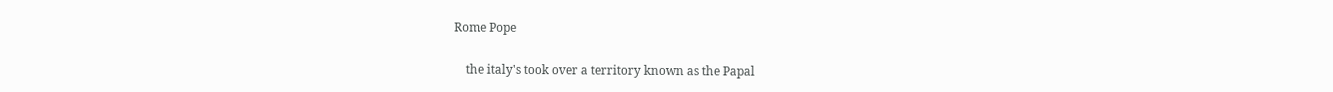Rome Pope

    the italy's took over a territory known as the Papal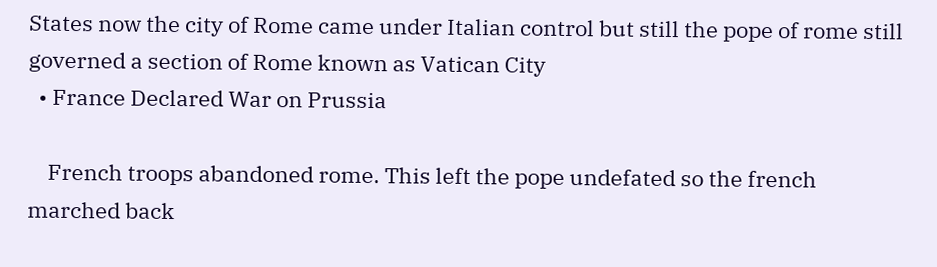States now the city of Rome came under Italian control but still the pope of rome still governed a section of Rome known as Vatican City
  • France Declared War on Prussia

    French troops abandoned rome. This left the pope undefated so the french marched back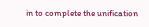in to complete the unification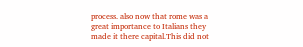process. also now that rome was a great importance to Italians they made it there capital.This did not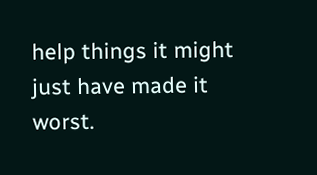help things it might just have made it worst.